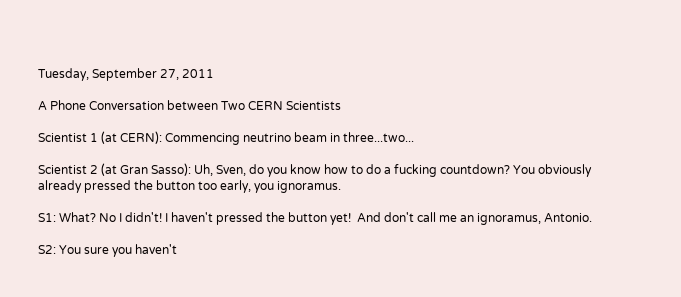Tuesday, September 27, 2011

A Phone Conversation between Two CERN Scientists

Scientist 1 (at CERN): Commencing neutrino beam in three...two...

Scientist 2 (at Gran Sasso): Uh, Sven, do you know how to do a fucking countdown? You obviously already pressed the button too early, you ignoramus.

S1: What? No I didn't! I haven't pressed the button yet!  And don't call me an ignoramus, Antonio.

S2: You sure you haven't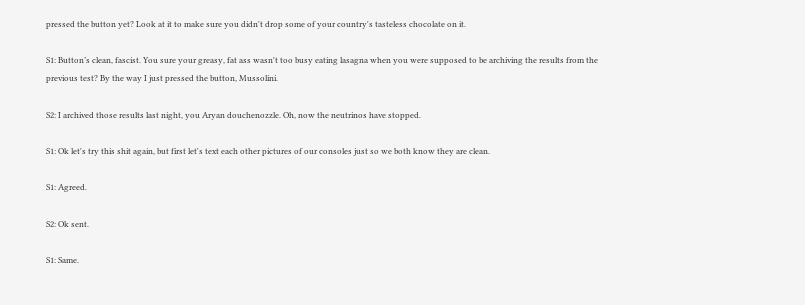pressed the button yet? Look at it to make sure you didn't drop some of your country's tasteless chocolate on it.

S1: Button’s clean, fascist. You sure your greasy, fat ass wasn't too busy eating lasagna when you were supposed to be archiving the results from the previous test? By the way I just pressed the button, Mussolini.

S2: I archived those results last night, you Aryan douchenozzle. Oh, now the neutrinos have stopped.

S1: Ok let's try this shit again, but first let's text each other pictures of our consoles just so we both know they are clean.

S1: Agreed.

S2: Ok sent.

S1: Same.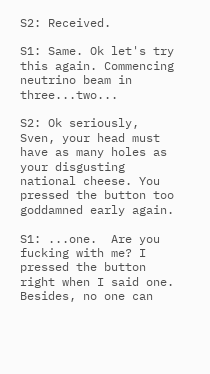S2: Received.

S1: Same. Ok let's try this again. Commencing neutrino beam in three...two...

S2: Ok seriously, Sven, your head must have as many holes as your disgusting national cheese. You pressed the button too goddamned early again.

S1: ...one.  Are you fucking with me? I pressed the button right when I said one. Besides, no one can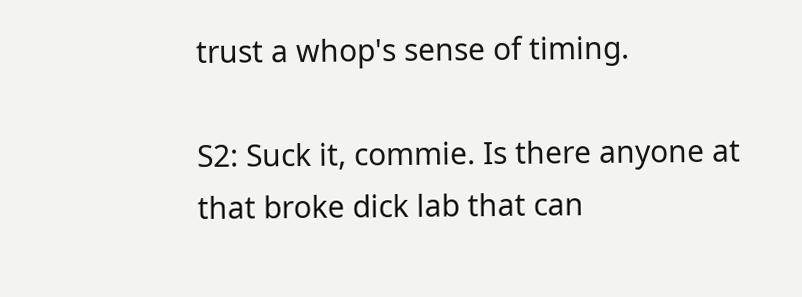trust a whop's sense of timing.

S2: Suck it, commie. Is there anyone at that broke dick lab that can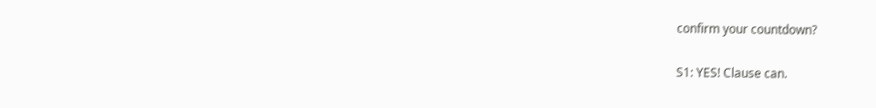confirm your countdown?

S1: YES! Clause can.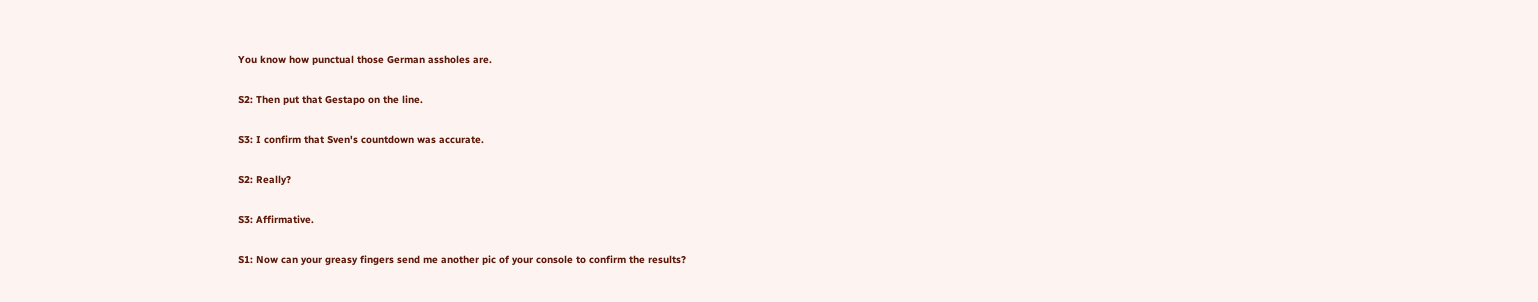You know how punctual those German assholes are.

S2: Then put that Gestapo on the line.

S3: I confirm that Sven's countdown was accurate.

S2: Really?

S3: Affirmative.

S1: Now can your greasy fingers send me another pic of your console to confirm the results?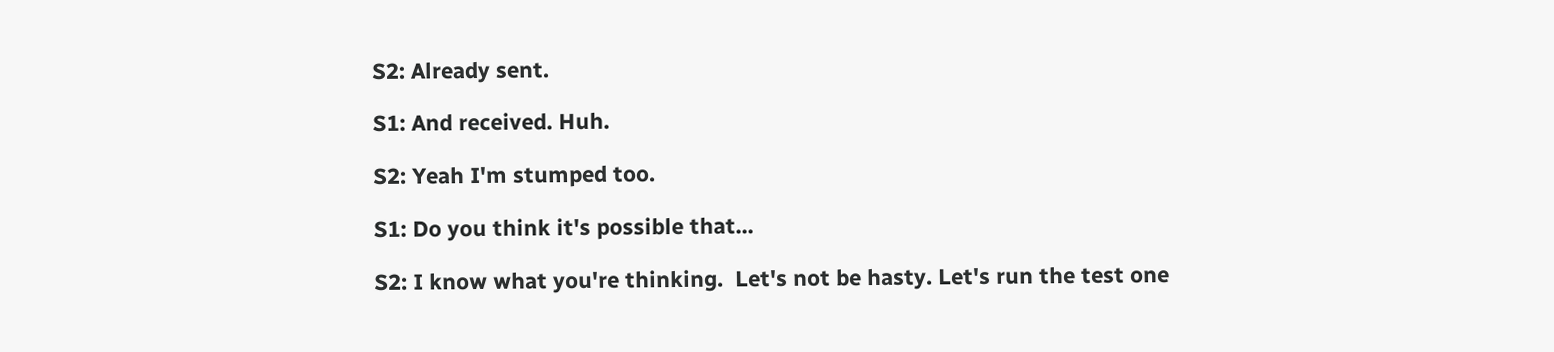S2: Already sent.

S1: And received. Huh.

S2: Yeah I'm stumped too.

S1: Do you think it's possible that...

S2: I know what you're thinking.  Let's not be hasty. Let's run the test one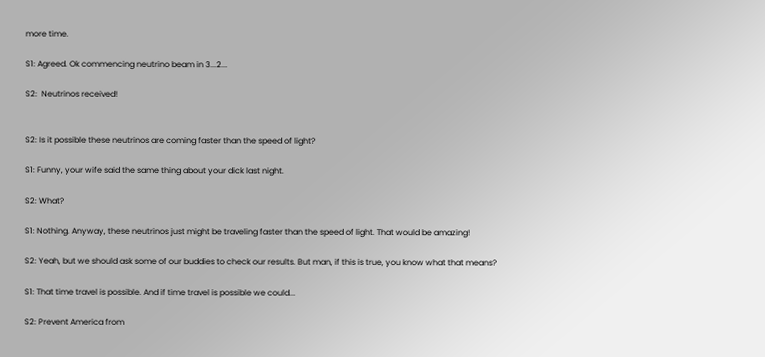more time.

S1: Agreed. Ok commencing neutrino beam in 3...2...

S2:  Neutrinos received!


S2: Is it possible these neutrinos are coming faster than the speed of light?

S1: Funny, your wife said the same thing about your dick last night.

S2: What?

S1: Nothing. Anyway, these neutrinos just might be traveling faster than the speed of light. That would be amazing!

S2: Yeah, but we should ask some of our buddies to check our results. But man, if this is true, you know what that means?

S1: That time travel is possible. And if time travel is possible we could...

S2: Prevent America from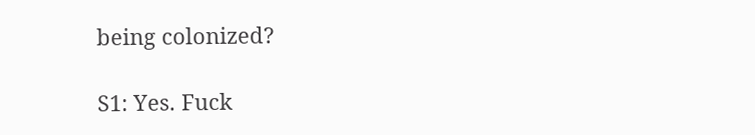being colonized?

S1: Yes. Fuck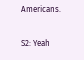Americans.

S2: Yeah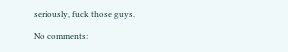seriously, fuck those guys.

No comments: